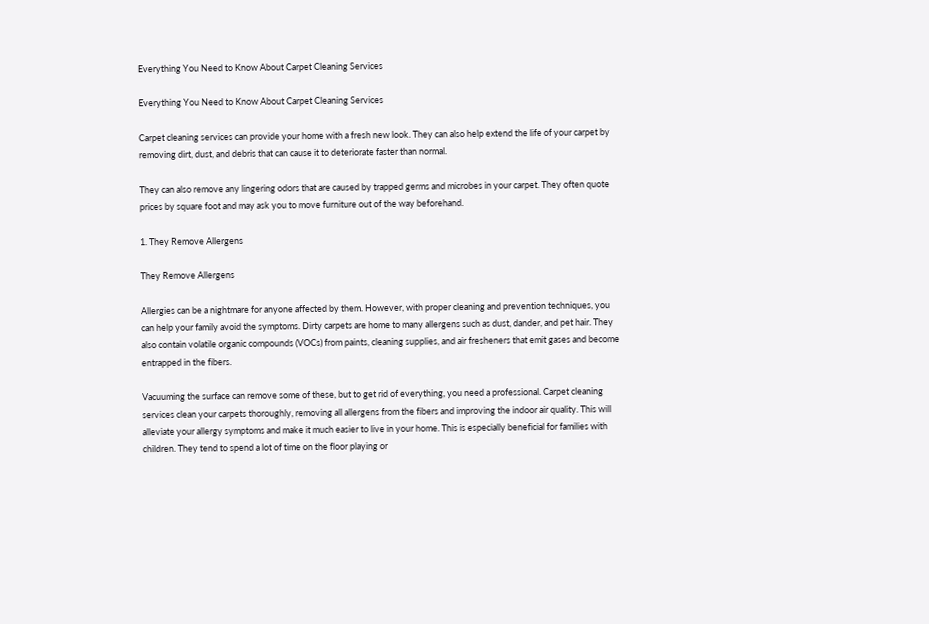Everything You Need to Know About Carpet Cleaning Services

Everything You Need to Know About Carpet Cleaning Services

Carpet cleaning services can provide your home with a fresh new look. They can also help extend the life of your carpet by removing dirt, dust, and debris that can cause it to deteriorate faster than normal.

They can also remove any lingering odors that are caused by trapped germs and microbes in your carpet. They often quote prices by square foot and may ask you to move furniture out of the way beforehand.

1. They Remove Allergens

They Remove Allergens

Allergies can be a nightmare for anyone affected by them. However, with proper cleaning and prevention techniques, you can help your family avoid the symptoms. Dirty carpets are home to many allergens such as dust, dander, and pet hair. They also contain volatile organic compounds (VOCs) from paints, cleaning supplies, and air fresheners that emit gases and become entrapped in the fibers.

Vacuuming the surface can remove some of these, but to get rid of everything, you need a professional. Carpet cleaning services clean your carpets thoroughly, removing all allergens from the fibers and improving the indoor air quality. This will alleviate your allergy symptoms and make it much easier to live in your home. This is especially beneficial for families with children. They tend to spend a lot of time on the floor playing or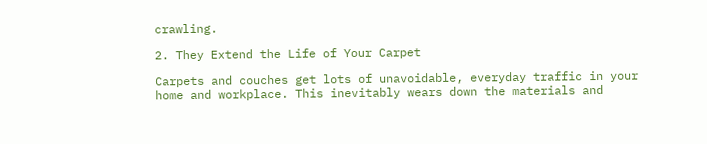crawling.

2. They Extend the Life of Your Carpet

Carpets and couches get lots of unavoidable, everyday traffic in your home and workplace. This inevitably wears down the materials and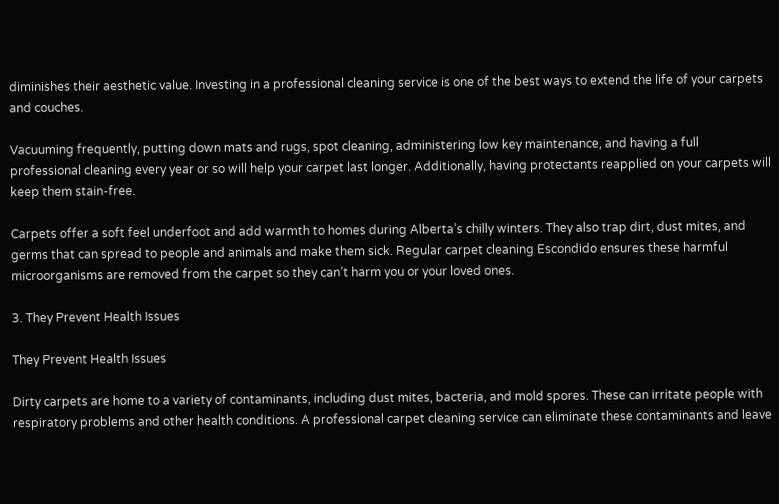diminishes their aesthetic value. Investing in a professional cleaning service is one of the best ways to extend the life of your carpets and couches.

Vacuuming frequently, putting down mats and rugs, spot cleaning, administering low key maintenance, and having a full professional cleaning every year or so will help your carpet last longer. Additionally, having protectants reapplied on your carpets will keep them stain-free.

Carpets offer a soft feel underfoot and add warmth to homes during Alberta’s chilly winters. They also trap dirt, dust mites, and germs that can spread to people and animals and make them sick. Regular carpet cleaning Escondido ensures these harmful microorganisms are removed from the carpet so they can’t harm you or your loved ones.

3. They Prevent Health Issues

They Prevent Health Issues

Dirty carpets are home to a variety of contaminants, including dust mites, bacteria, and mold spores. These can irritate people with respiratory problems and other health conditions. A professional carpet cleaning service can eliminate these contaminants and leave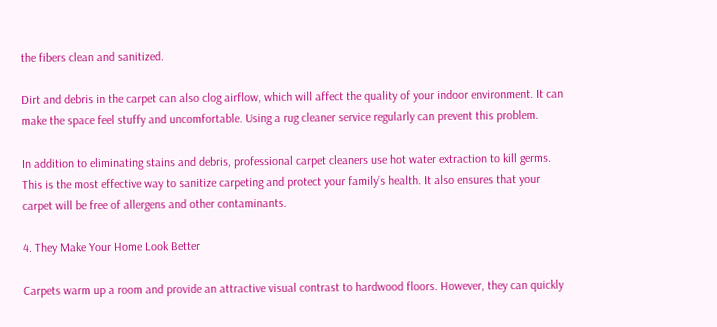the fibers clean and sanitized.

Dirt and debris in the carpet can also clog airflow, which will affect the quality of your indoor environment. It can make the space feel stuffy and uncomfortable. Using a rug cleaner service regularly can prevent this problem.

In addition to eliminating stains and debris, professional carpet cleaners use hot water extraction to kill germs. This is the most effective way to sanitize carpeting and protect your family’s health. It also ensures that your carpet will be free of allergens and other contaminants.

4. They Make Your Home Look Better

Carpets warm up a room and provide an attractive visual contrast to hardwood floors. However, they can quickly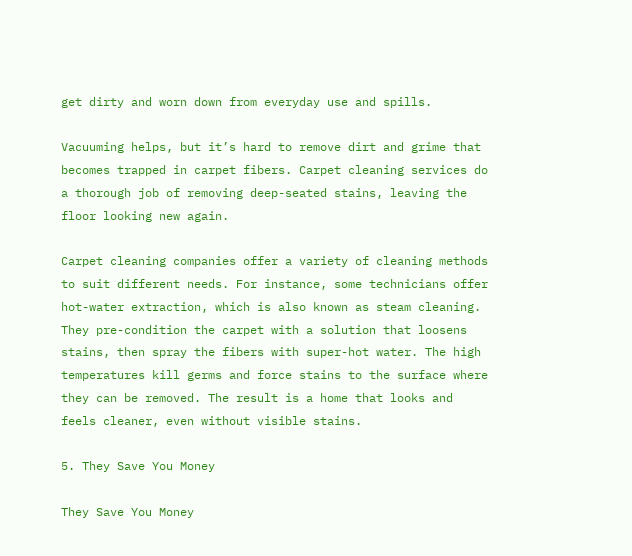get dirty and worn down from everyday use and spills.

Vacuuming helps, but it’s hard to remove dirt and grime that becomes trapped in carpet fibers. Carpet cleaning services do a thorough job of removing deep-seated stains, leaving the floor looking new again.

Carpet cleaning companies offer a variety of cleaning methods to suit different needs. For instance, some technicians offer hot-water extraction, which is also known as steam cleaning. They pre-condition the carpet with a solution that loosens stains, then spray the fibers with super-hot water. The high temperatures kill germs and force stains to the surface where they can be removed. The result is a home that looks and feels cleaner, even without visible stains.

5. They Save You Money

They Save You Money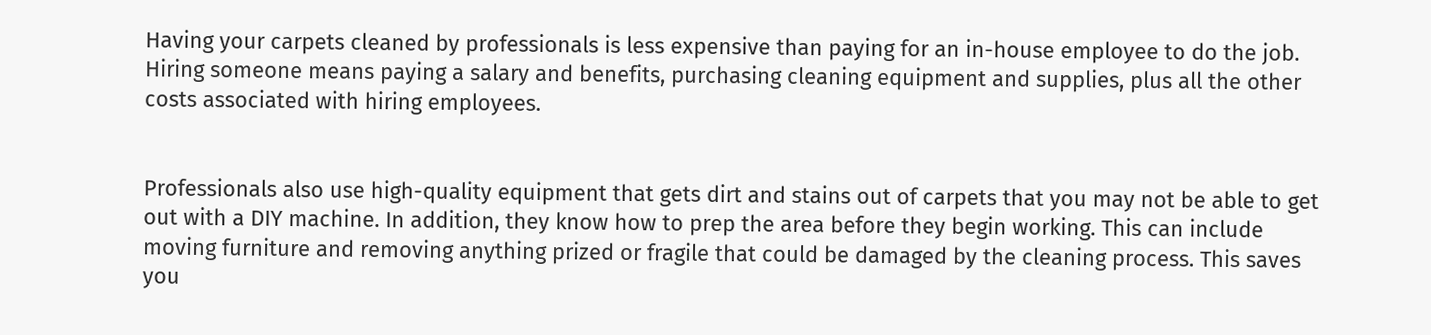Having your carpets cleaned by professionals is less expensive than paying for an in-house employee to do the job. Hiring someone means paying a salary and benefits, purchasing cleaning equipment and supplies, plus all the other costs associated with hiring employees.


Professionals also use high-quality equipment that gets dirt and stains out of carpets that you may not be able to get out with a DIY machine. In addition, they know how to prep the area before they begin working. This can include moving furniture and removing anything prized or fragile that could be damaged by the cleaning process. This saves you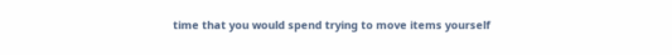time that you would spend trying to move items yourself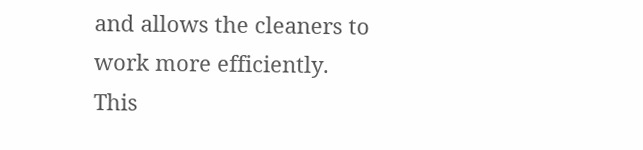and allows the cleaners to work more efficiently. This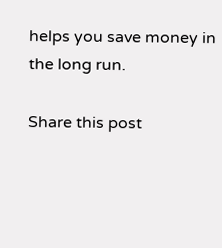helps you save money in the long run.

Share this post